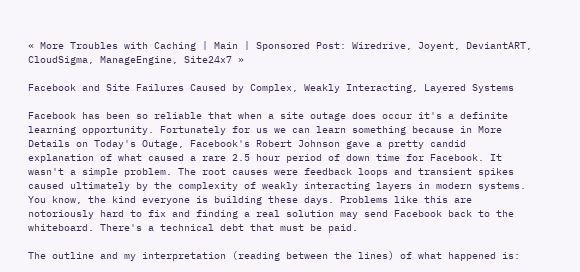« More Troubles with Caching | Main | Sponsored Post: Wiredrive, Joyent, DeviantART, CloudSigma, ManageEngine, Site24x7 »

Facebook and Site Failures Caused by Complex, Weakly Interacting, Layered Systems

Facebook has been so reliable that when a site outage does occur it's a definite learning opportunity. Fortunately for us we can learn something because in More Details on Today's Outage, Facebook's Robert Johnson gave a pretty candid explanation of what caused a rare 2.5 hour period of down time for Facebook. It wasn't a simple problem. The root causes were feedback loops and transient spikes caused ultimately by the complexity of weakly interacting layers in modern systems. You know, the kind everyone is building these days. Problems like this are notoriously hard to fix and finding a real solution may send Facebook back to the whiteboard. There's a technical debt that must be paid.

The outline and my interpretation (reading between the lines) of what happened is: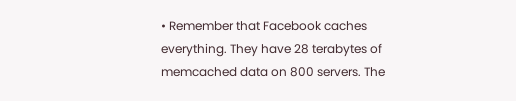• Remember that Facebook caches everything. They have 28 terabytes of memcached data on 800 servers. The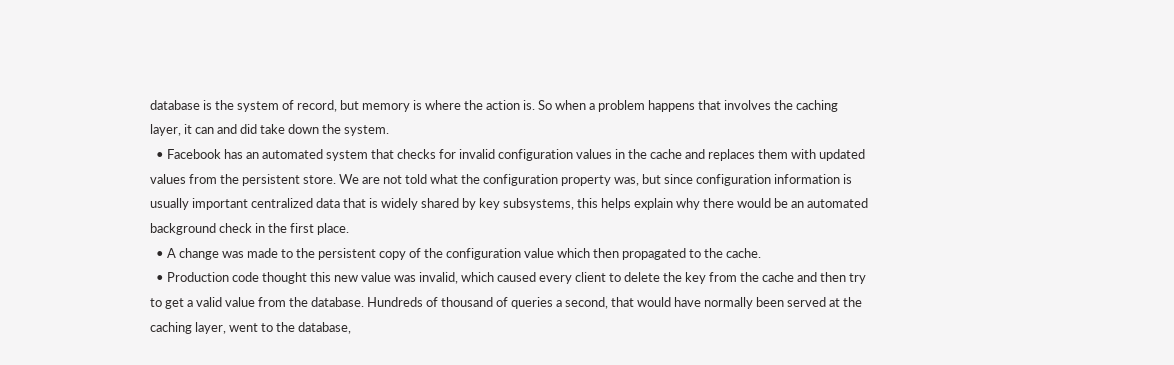database is the system of record, but memory is where the action is. So when a problem happens that involves the caching layer, it can and did take down the system.
  • Facebook has an automated system that checks for invalid configuration values in the cache and replaces them with updated values from the persistent store. We are not told what the configuration property was, but since configuration information is usually important centralized data that is widely shared by key subsystems, this helps explain why there would be an automated background check in the first place.
  • A change was made to the persistent copy of the configuration value which then propagated to the cache.
  • Production code thought this new value was invalid, which caused every client to delete the key from the cache and then try to get a valid value from the database. Hundreds of thousand of queries a second, that would have normally been served at the caching layer, went to the database,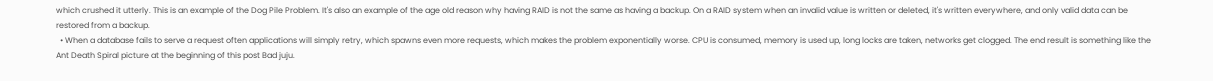which crushed it utterly. This is an example of the Dog Pile Problem. It's also an example of the age old reason why having RAID is not the same as having a backup. On a RAID system when an invalid value is written or deleted, it's written everywhere, and only valid data can be restored from a backup.
  • When a database fails to serve a request often applications will simply retry, which spawns even more requests, which makes the problem exponentially worse. CPU is consumed, memory is used up, long locks are taken, networks get clogged. The end result is something like the Ant Death Spiral picture at the beginning of this post Bad juju.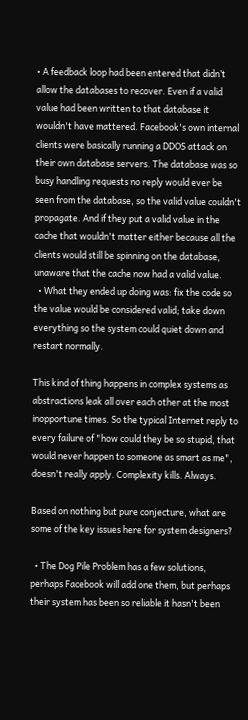• A feedback loop had been entered that didn’t allow the databases to recover. Even if a valid value had been written to that database it wouldn't have mattered. Facebook's own internal clients were basically running a DDOS attack on their own database servers. The database was so busy handling requests no reply would ever be seen from the database, so the valid value couldn't propagate. And if they put a valid value in the cache that wouldn't matter either because all the clients would still be spinning on the database, unaware that the cache now had a valid value.
  • What they ended up doing was: fix the code so the value would be considered valid; take down everything so the system could quiet down and restart normally.

This kind of thing happens in complex systems as abstractions leak all over each other at the most inopportune times. So the typical Internet reply to every failure of "how could they be so stupid, that would never happen to someone as smart as me", doesn't really apply. Complexity kills. Always.

Based on nothing but pure conjecture, what are some of the key issues here for system designers?

  • The Dog Pile Problem has a few solutions, perhaps Facebook will add one them, but perhaps their system has been so reliable it hasn't been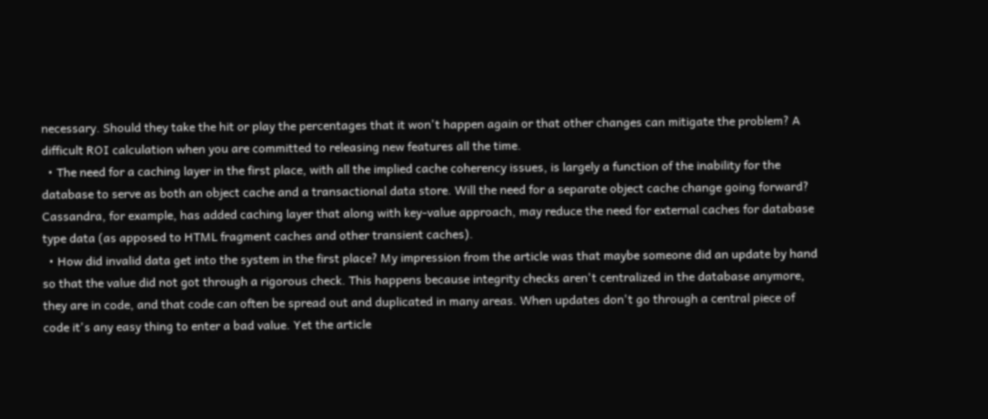necessary. Should they take the hit or play the percentages that it won't happen again or that other changes can mitigate the problem? A difficult ROI calculation when you are committed to releasing new features all the time.
  • The need for a caching layer in the first place, with all the implied cache coherency issues, is largely a function of the inability for the database to serve as both an object cache and a transactional data store. Will the need for a separate object cache change going forward? Cassandra, for example, has added caching layer that along with key-value approach, may reduce the need for external caches for database type data (as apposed to HTML fragment caches and other transient caches).
  • How did invalid data get into the system in the first place? My impression from the article was that maybe someone did an update by hand so that the value did not got through a rigorous check. This happens because integrity checks aren't centralized in the database anymore, they are in code, and that code can often be spread out and duplicated in many areas. When updates don't go through a central piece of code it's any easy thing to enter a bad value. Yet the article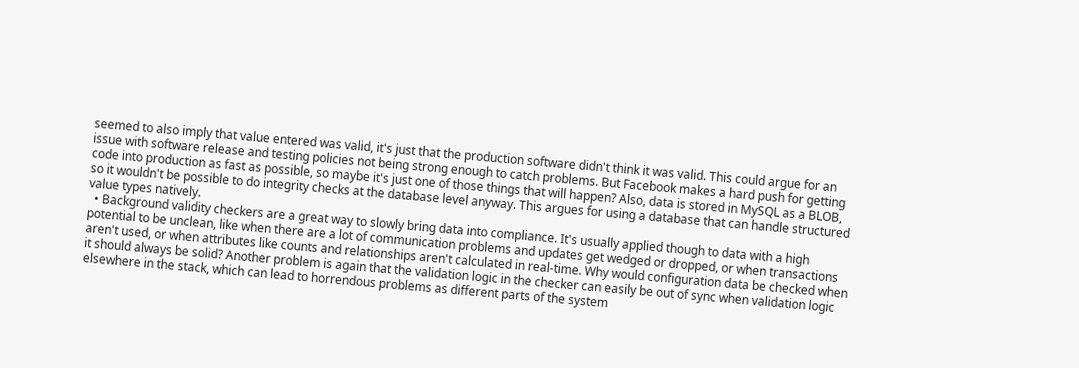seemed to also imply that value entered was valid, it's just that the production software didn't think it was valid. This could argue for an issue with software release and testing policies not being strong enough to catch problems. But Facebook makes a hard push for getting code into production as fast as possible, so maybe it's just one of those things that will happen? Also, data is stored in MySQL as a BLOB, so it wouldn't be possible to do integrity checks at the database level anyway. This argues for using a database that can handle structured value types natively.
  • Background validity checkers are a great way to slowly bring data into compliance. It's usually applied though to data with a high potential to be unclean, like when there are a lot of communication problems and updates get wedged or dropped, or when transactions aren't used, or when attributes like counts and relationships aren't calculated in real-time. Why would configuration data be checked when it should always be solid? Another problem is again that the validation logic in the checker can easily be out of sync when validation logic elsewhere in the stack, which can lead to horrendous problems as different parts of the system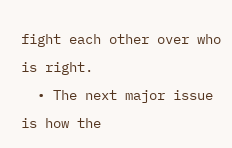fight each other over who is right.
  • The next major issue is how the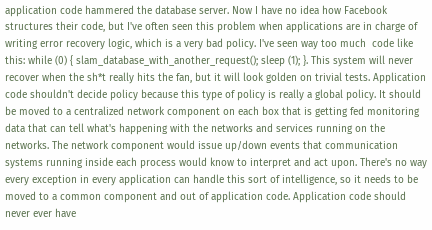application code hammered the database server. Now I have no idea how Facebook structures their code, but I've often seen this problem when applications are in charge of writing error recovery logic, which is a very bad policy. I've seen way too much  code like this: while (0) { slam_database_with_another_request(); sleep (1); }. This system will never recover when the sh*t really hits the fan, but it will look golden on trivial tests. Application code shouldn't decide policy because this type of policy is really a global policy. It should be moved to a centralized network component on each box that is getting fed monitoring data that can tell what's happening with the networks and services running on the networks. The network component would issue up/down events that communication systems running inside each process would know to interpret and act upon. There's no way every exception in every application can handle this sort of intelligence, so it needs to be moved to a common component and out of application code. Application code should never ever have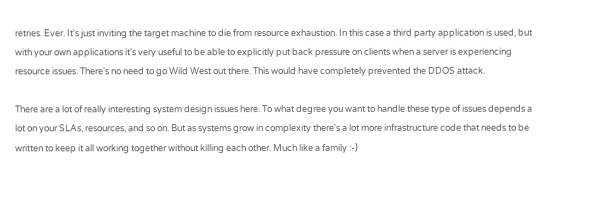retries. Ever. It's just inviting the target machine to die from resource exhaustion. In this case a third party application is used, but with your own applications it's very useful to be able to explicitly put back pressure on clients when a server is experiencing resource issues. There's no need to go Wild West out there. This would have completely prevented the DDOS attack.

There are a lot of really interesting system design issues here. To what degree you want to handle these type of issues depends a lot on your SLAs, resources, and so on. But as systems grow in complexity there's a lot more infrastructure code that needs to be written to keep it all working together without killing each other. Much like a family :-)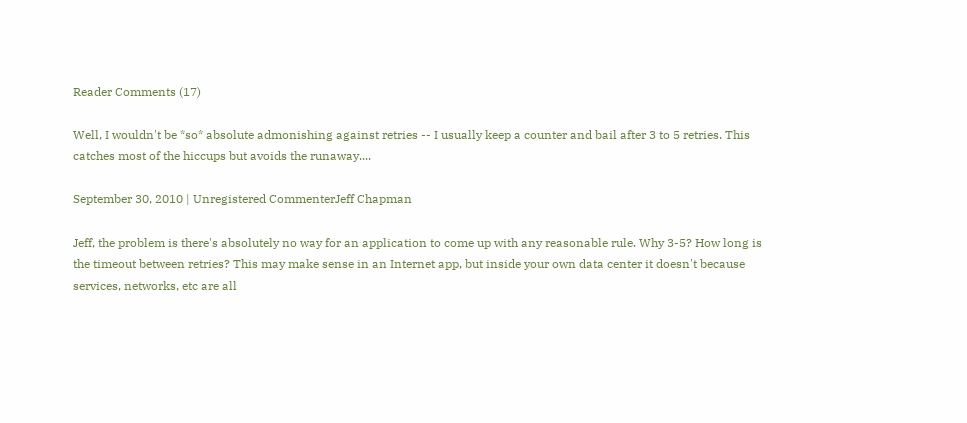Reader Comments (17)

Well, I wouldn't be *so* absolute admonishing against retries -- I usually keep a counter and bail after 3 to 5 retries. This catches most of the hiccups but avoids the runaway....

September 30, 2010 | Unregistered CommenterJeff Chapman

Jeff, the problem is there's absolutely no way for an application to come up with any reasonable rule. Why 3-5? How long is the timeout between retries? This may make sense in an Internet app, but inside your own data center it doesn't because services, networks, etc are all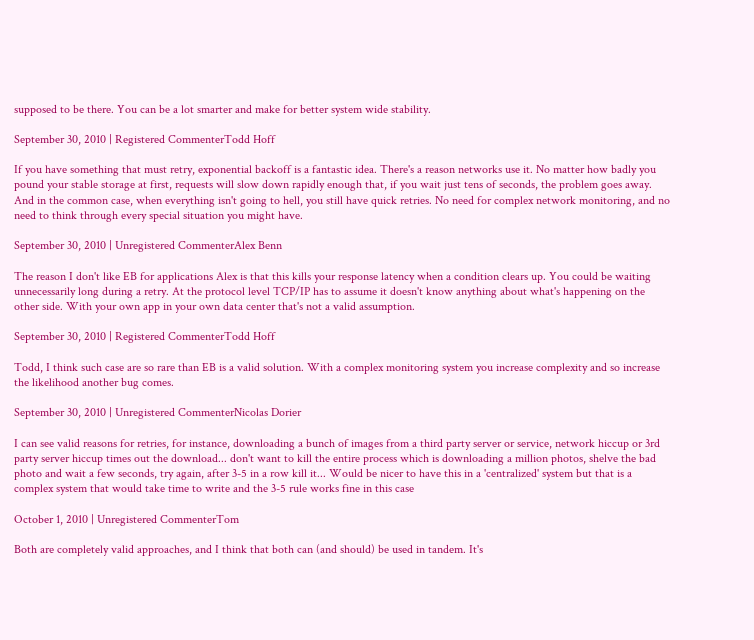supposed to be there. You can be a lot smarter and make for better system wide stability.

September 30, 2010 | Registered CommenterTodd Hoff

If you have something that must retry, exponential backoff is a fantastic idea. There's a reason networks use it. No matter how badly you pound your stable storage at first, requests will slow down rapidly enough that, if you wait just tens of seconds, the problem goes away. And in the common case, when everything isn't going to hell, you still have quick retries. No need for complex network monitoring, and no need to think through every special situation you might have.

September 30, 2010 | Unregistered CommenterAlex Benn

The reason I don't like EB for applications Alex is that this kills your response latency when a condition clears up. You could be waiting unnecessarily long during a retry. At the protocol level TCP/IP has to assume it doesn't know anything about what's happening on the other side. With your own app in your own data center that's not a valid assumption.

September 30, 2010 | Registered CommenterTodd Hoff

Todd, I think such case are so rare than EB is a valid solution. With a complex monitoring system you increase complexity and so increase the likelihood another bug comes.

September 30, 2010 | Unregistered CommenterNicolas Dorier

I can see valid reasons for retries, for instance, downloading a bunch of images from a third party server or service, network hiccup or 3rd party server hiccup times out the download... don't want to kill the entire process which is downloading a million photos, shelve the bad photo and wait a few seconds, try again, after 3-5 in a row kill it... Would be nicer to have this in a 'centralized' system but that is a complex system that would take time to write and the 3-5 rule works fine in this case

October 1, 2010 | Unregistered CommenterTom

Both are completely valid approaches, and I think that both can (and should) be used in tandem. It's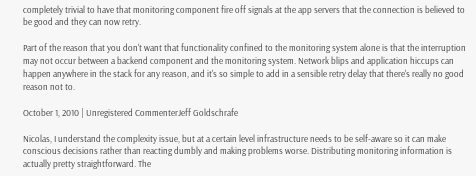completely trivial to have that monitoring component fire off signals at the app servers that the connection is believed to be good and they can now retry.

Part of the reason that you don't want that functionality confined to the monitoring system alone is that the interruption may not occur between a backend component and the monitoring system. Network blips and application hiccups can happen anywhere in the stack for any reason, and it's so simple to add in a sensible retry delay that there's really no good reason not to.

October 1, 2010 | Unregistered CommenterJeff Goldschrafe

Nicolas, I understand the complexity issue, but at a certain level infrastructure needs to be self-aware so it can make conscious decisions rather than reacting dumbly and making problems worse. Distributing monitoring information is actually pretty straightforward. The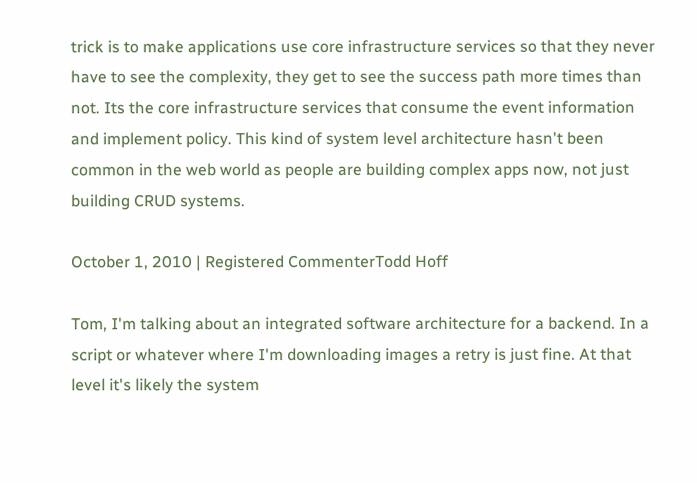trick is to make applications use core infrastructure services so that they never have to see the complexity, they get to see the success path more times than not. Its the core infrastructure services that consume the event information and implement policy. This kind of system level architecture hasn't been common in the web world as people are building complex apps now, not just building CRUD systems.

October 1, 2010 | Registered CommenterTodd Hoff

Tom, I'm talking about an integrated software architecture for a backend. In a script or whatever where I'm downloading images a retry is just fine. At that level it's likely the system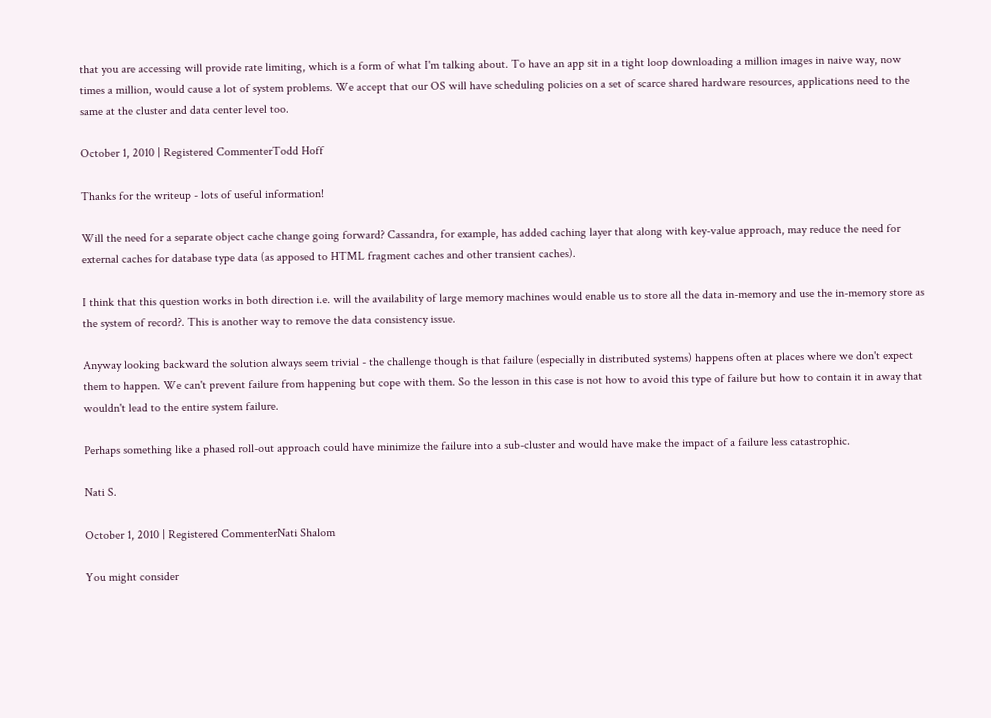that you are accessing will provide rate limiting, which is a form of what I'm talking about. To have an app sit in a tight loop downloading a million images in naive way, now times a million, would cause a lot of system problems. We accept that our OS will have scheduling policies on a set of scarce shared hardware resources, applications need to the same at the cluster and data center level too.

October 1, 2010 | Registered CommenterTodd Hoff

Thanks for the writeup - lots of useful information!

Will the need for a separate object cache change going forward? Cassandra, for example, has added caching layer that along with key-value approach, may reduce the need for external caches for database type data (as apposed to HTML fragment caches and other transient caches).

I think that this question works in both direction i.e. will the availability of large memory machines would enable us to store all the data in-memory and use the in-memory store as the system of record?. This is another way to remove the data consistency issue.

Anyway looking backward the solution always seem trivial - the challenge though is that failure (especially in distributed systems) happens often at places where we don't expect them to happen. We can't prevent failure from happening but cope with them. So the lesson in this case is not how to avoid this type of failure but how to contain it in away that wouldn't lead to the entire system failure.

Perhaps something like a phased roll-out approach could have minimize the failure into a sub-cluster and would have make the impact of a failure less catastrophic.

Nati S.

October 1, 2010 | Registered CommenterNati Shalom

You might consider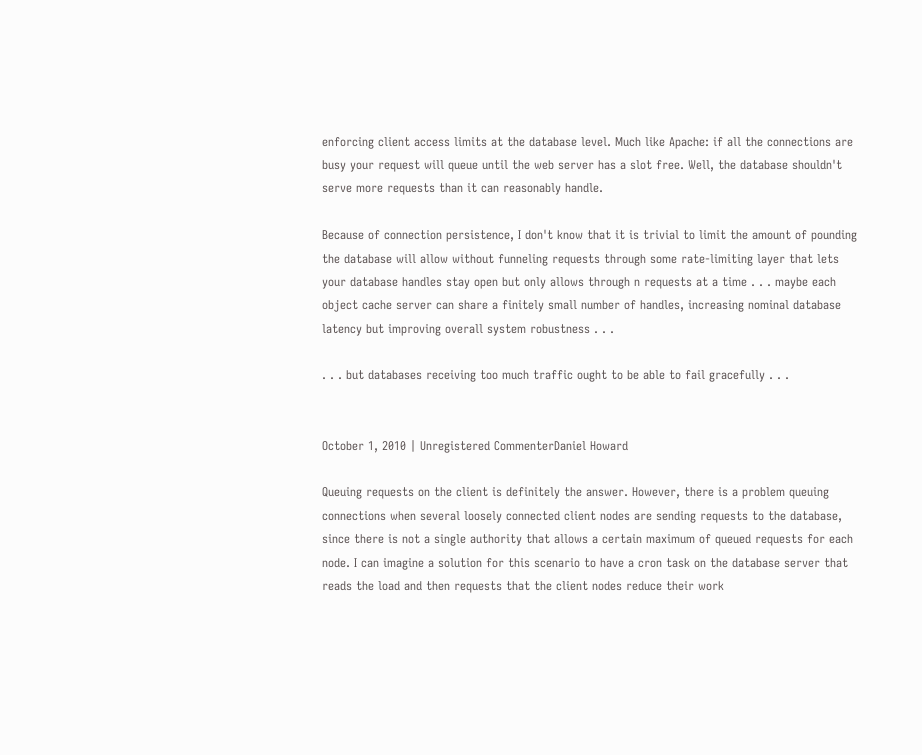enforcing client access limits at the database level. Much like Apache: if all the connections are busy your request will queue until the web server has a slot free. Well, the database shouldn't serve more requests than it can reasonably handle.

Because of connection persistence, I don't know that it is trivial to limit the amount of pounding the database will allow without funneling requests through some rate-limiting layer that lets your database handles stay open but only allows through n requests at a time . . . maybe each object cache server can share a finitely small number of handles, increasing nominal database latency but improving overall system robustness . . .

. . . but databases receiving too much traffic ought to be able to fail gracefully . . .


October 1, 2010 | Unregistered CommenterDaniel Howard

Queuing requests on the client is definitely the answer. However, there is a problem queuing connections when several loosely connected client nodes are sending requests to the database, since there is not a single authority that allows a certain maximum of queued requests for each node. I can imagine a solution for this scenario to have a cron task on the database server that reads the load and then requests that the client nodes reduce their work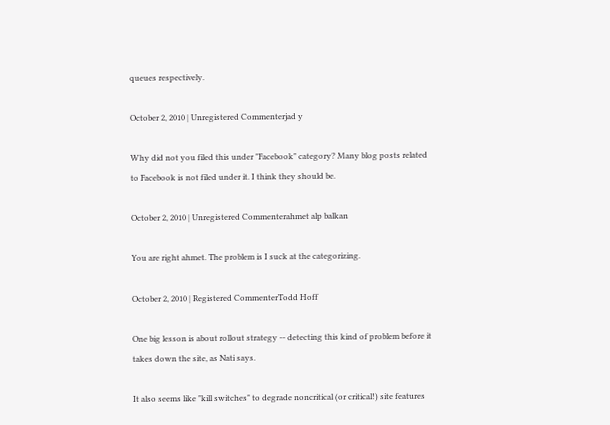queues respectively.

October 2, 2010 | Unregistered Commenterjad y

Why did not you filed this under "Facebook" category? Many blog posts related to Facebook is not filed under it. I think they should be.

October 2, 2010 | Unregistered Commenterahmet alp balkan

You are right ahmet. The problem is I suck at the categorizing.

October 2, 2010 | Registered CommenterTodd Hoff

One big lesson is about rollout strategy -- detecting this kind of problem before it takes down the site, as Nati says.

It also seems like "kill switches" to degrade noncritical (or critical!) site features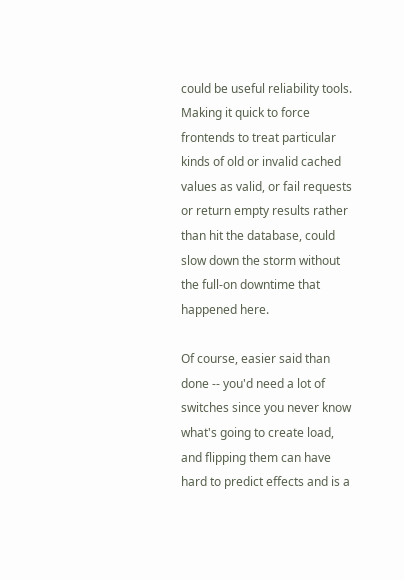could be useful reliability tools. Making it quick to force frontends to treat particular kinds of old or invalid cached values as valid, or fail requests or return empty results rather than hit the database, could slow down the storm without the full-on downtime that happened here.

Of course, easier said than done -- you'd need a lot of switches since you never know what's going to create load, and flipping them can have hard to predict effects and is a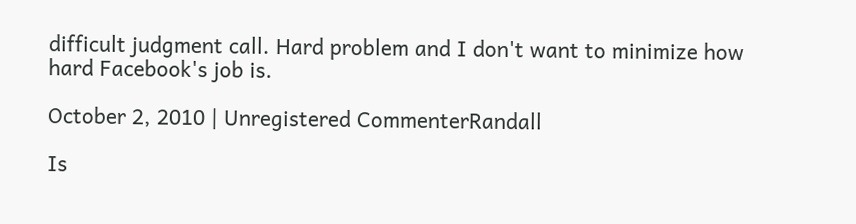difficult judgment call. Hard problem and I don't want to minimize how hard Facebook's job is.

October 2, 2010 | Unregistered CommenterRandall

Is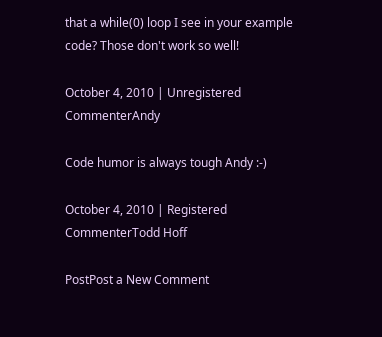that a while(0) loop I see in your example code? Those don't work so well!

October 4, 2010 | Unregistered CommenterAndy

Code humor is always tough Andy :-)

October 4, 2010 | Registered CommenterTodd Hoff

PostPost a New Comment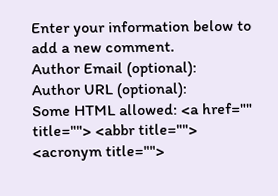Enter your information below to add a new comment.
Author Email (optional):
Author URL (optional):
Some HTML allowed: <a href="" title=""> <abbr title=""> <acronym title="">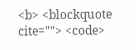<b> <blockquote cite=""> <code>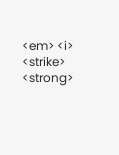<em> <i> <strike> <strong>